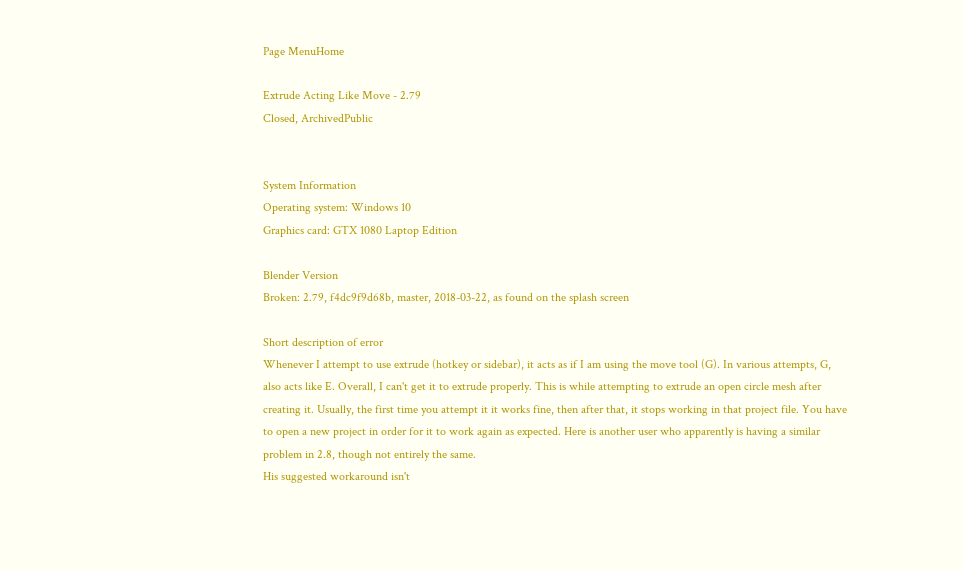Page MenuHome

Extrude Acting Like Move - 2.79
Closed, ArchivedPublic


System Information
Operating system: Windows 10
Graphics card: GTX 1080 Laptop Edition

Blender Version
Broken: 2.79, f4dc9f9d68b, master, 2018-03-22, as found on the splash screen

Short description of error
Whenever I attempt to use extrude (hotkey or sidebar), it acts as if I am using the move tool (G). In various attempts, G, also acts like E. Overall, I can't get it to extrude properly. This is while attempting to extrude an open circle mesh after creating it. Usually, the first time you attempt it it works fine, then after that, it stops working in that project file. You have to open a new project in order for it to work again as expected. Here is another user who apparently is having a similar problem in 2.8, though not entirely the same.
His suggested workaround isn't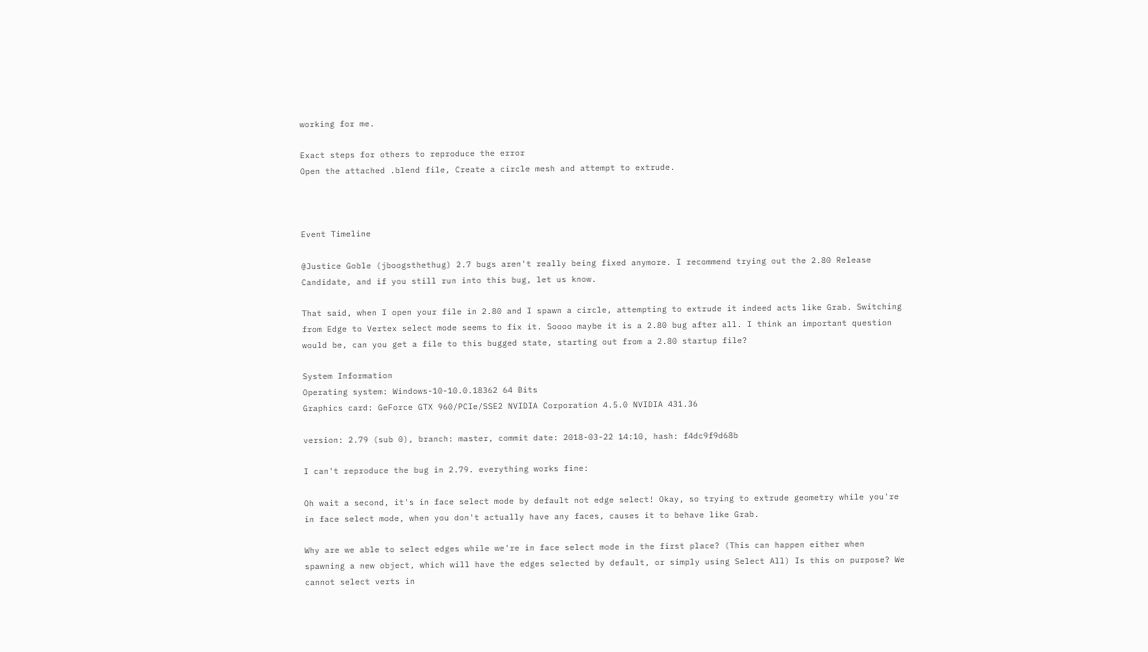working for me.

Exact steps for others to reproduce the error
Open the attached .blend file, Create a circle mesh and attempt to extrude.



Event Timeline

@Justice Goble (jboogsthethug) 2.7 bugs aren't really being fixed anymore. I recommend trying out the 2.80 Release Candidate, and if you still run into this bug, let us know.

That said, when I open your file in 2.80 and I spawn a circle, attempting to extrude it indeed acts like Grab. Switching from Edge to Vertex select mode seems to fix it. Soooo maybe it is a 2.80 bug after all. I think an important question would be, can you get a file to this bugged state, starting out from a 2.80 startup file?

System Information
Operating system: Windows-10-10.0.18362 64 Bits
Graphics card: GeForce GTX 960/PCIe/SSE2 NVIDIA Corporation 4.5.0 NVIDIA 431.36

version: 2.79 (sub 0), branch: master, commit date: 2018-03-22 14:10, hash: f4dc9f9d68b

I can't reproduce the bug in 2.79. everything works fine:

Oh wait a second, it's in face select mode by default not edge select! Okay, so trying to extrude geometry while you're in face select mode, when you don't actually have any faces, causes it to behave like Grab.

Why are we able to select edges while we're in face select mode in the first place? (This can happen either when spawning a new object, which will have the edges selected by default, or simply using Select All) Is this on purpose? We cannot select verts in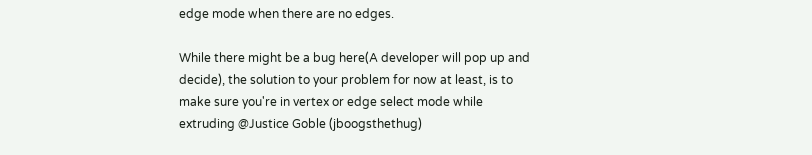edge mode when there are no edges.

While there might be a bug here(A developer will pop up and decide), the solution to your problem for now at least, is to make sure you're in vertex or edge select mode while extruding @Justice Goble (jboogsthethug)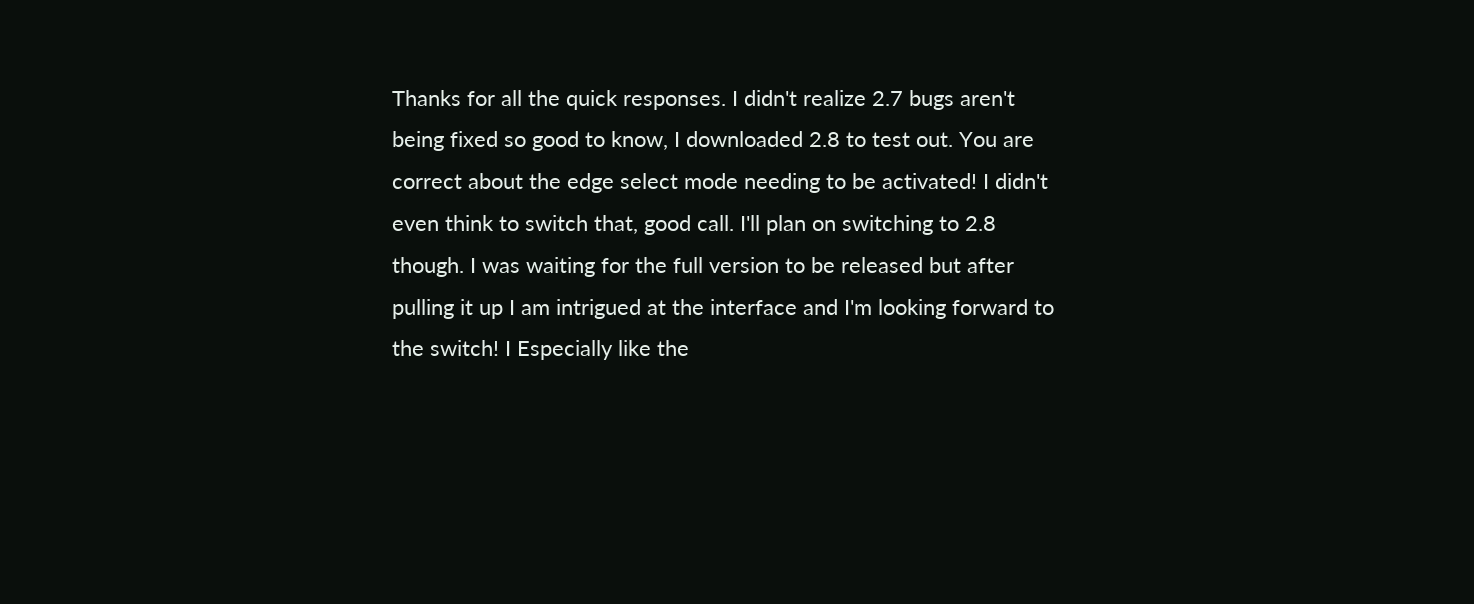Thanks for all the quick responses. I didn't realize 2.7 bugs aren't being fixed so good to know, I downloaded 2.8 to test out. You are correct about the edge select mode needing to be activated! I didn't even think to switch that, good call. I'll plan on switching to 2.8 though. I was waiting for the full version to be released but after pulling it up I am intrigued at the interface and I'm looking forward to the switch! I Especially like the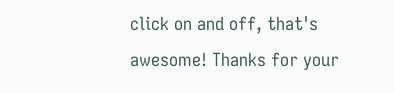click on and off, that's awesome! Thanks for your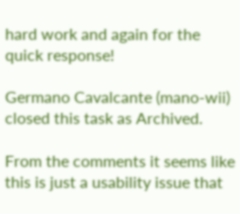hard work and again for the quick response!

Germano Cavalcante (mano-wii) closed this task as Archived.

From the comments it seems like this is just a usability issue that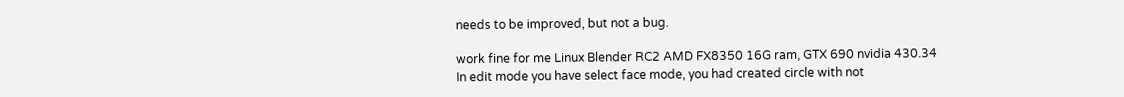needs to be improved, but not a bug.

work fine for me Linux Blender RC2 AMD FX8350 16G ram, GTX 690 nvidia 430.34
In edit mode you have select face mode, you had created circle with not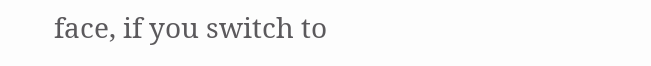face, if you switch to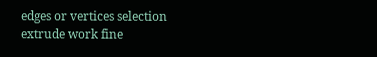edges or vertices selection extrude work fine